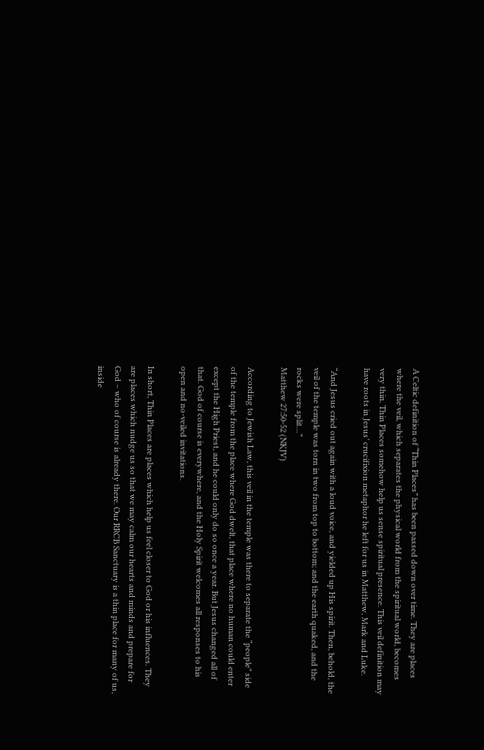A Celtic definition of “Thin Places” has been passed down over time. They are places where the veil, which separates the physical world from the spiritual world, becomes very thin. Thin Places somehow help us sense spiritual presence. This veil definition may have roots in Jesus’ crucifixion metaphor he left for us in Matthew, Mark and Luke.

“And Jesus cried out again with a loud voice, and yielded up His spirit. Then, behold, the veil of the temple was torn in two from top to bottom; and the earth quaked, and the rocks were split…”
Matthew 27:50-52 (NKJV)

According to Jewish Law, this veil in the temple was there to separate the “people” side of the temple from the place where God dwelt, that place where no human could enter except the High Priest, and he could only do so once a year. But Jesus changed all of that. God of course is everywhere, and the Holy Spirit welcomes all responses to his open and no-veiled invitations.

In short, Thin Places are places which help us feel closer to God or his influences. They are places which nudge us so that we may calm our hearts and minds and prepare for God – who of course is already there. Our RRCB Sanctuary is a thin place for many of us, inside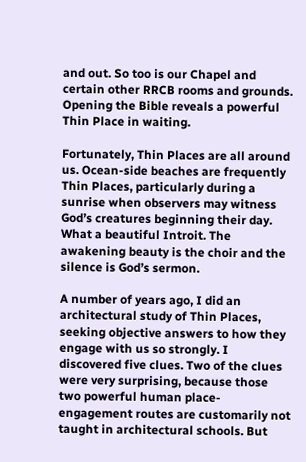and out. So too is our Chapel and certain other RRCB rooms and grounds. Opening the Bible reveals a powerful Thin Place in waiting.

Fortunately, Thin Places are all around us. Ocean-side beaches are frequently Thin Places, particularly during a sunrise when observers may witness God’s creatures beginning their day. What a beautiful Introit. The awakening beauty is the choir and the silence is God’s sermon.

A number of years ago, I did an architectural study of Thin Places, seeking objective answers to how they engage with us so strongly. I discovered five clues. Two of the clues were very surprising, because those two powerful human place-engagement routes are customarily not taught in architectural schools. But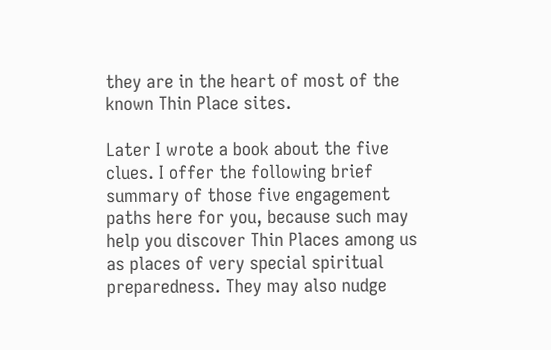they are in the heart of most of the known Thin Place sites.

Later I wrote a book about the five clues. I offer the following brief summary of those five engagement paths here for you, because such may help you discover Thin Places among us as places of very special spiritual preparedness. They may also nudge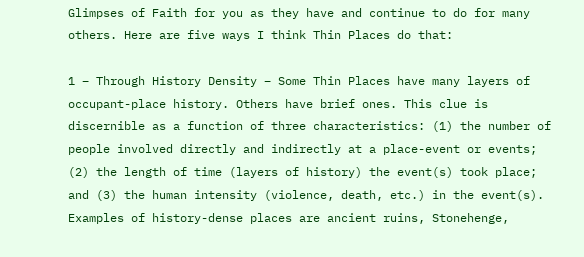Glimpses of Faith for you as they have and continue to do for many others. Here are five ways I think Thin Places do that:

1 – Through History Density – Some Thin Places have many layers of occupant-place history. Others have brief ones. This clue is discernible as a function of three characteristics: (1) the number of people involved directly and indirectly at a place-event or events; (2) the length of time (layers of history) the event(s) took place; and (3) the human intensity (violence, death, etc.) in the event(s). Examples of history-dense places are ancient ruins, Stonehenge,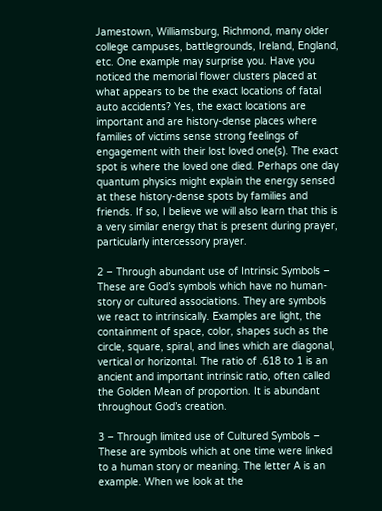Jamestown, Williamsburg, Richmond, many older college campuses, battlegrounds, Ireland, England, etc. One example may surprise you. Have you noticed the memorial flower clusters placed at what appears to be the exact locations of fatal auto accidents? Yes, the exact locations are important and are history-dense places where families of victims sense strong feelings of engagement with their lost loved one(s). The exact spot is where the loved one died. Perhaps one day quantum physics might explain the energy sensed at these history-dense spots by families and friends. If so, I believe we will also learn that this is a very similar energy that is present during prayer, particularly intercessory prayer.

2 – Through abundant use of Intrinsic Symbols – These are God’s symbols which have no human-story or cultured associations. They are symbols we react to intrinsically. Examples are light, the containment of space, color, shapes such as the circle, square, spiral, and lines which are diagonal, vertical or horizontal. The ratio of .618 to 1 is an ancient and important intrinsic ratio, often called the Golden Mean of proportion. It is abundant throughout God’s creation.

3 – Through limited use of Cultured Symbols – These are symbols which at one time were linked to a human story or meaning. The letter A is an example. When we look at the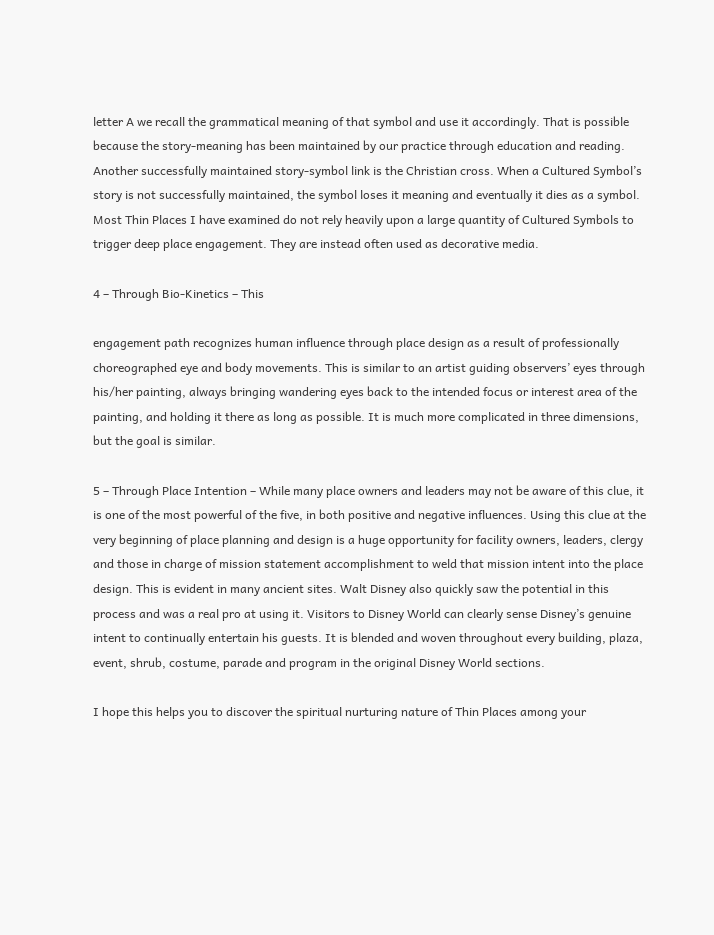letter A we recall the grammatical meaning of that symbol and use it accordingly. That is possible because the story-meaning has been maintained by our practice through education and reading. Another successfully maintained story-symbol link is the Christian cross. When a Cultured Symbol’s story is not successfully maintained, the symbol loses it meaning and eventually it dies as a symbol. Most Thin Places I have examined do not rely heavily upon a large quantity of Cultured Symbols to trigger deep place engagement. They are instead often used as decorative media.

4 – Through Bio-Kinetics – This

engagement path recognizes human influence through place design as a result of professionally choreographed eye and body movements. This is similar to an artist guiding observers’ eyes through his/her painting, always bringing wandering eyes back to the intended focus or interest area of the painting, and holding it there as long as possible. It is much more complicated in three dimensions, but the goal is similar.

5 – Through Place Intention – While many place owners and leaders may not be aware of this clue, it is one of the most powerful of the five, in both positive and negative influences. Using this clue at the very beginning of place planning and design is a huge opportunity for facility owners, leaders, clergy and those in charge of mission statement accomplishment to weld that mission intent into the place design. This is evident in many ancient sites. Walt Disney also quickly saw the potential in this process and was a real pro at using it. Visitors to Disney World can clearly sense Disney’s genuine intent to continually entertain his guests. It is blended and woven throughout every building, plaza, event, shrub, costume, parade and program in the original Disney World sections.

I hope this helps you to discover the spiritual nurturing nature of Thin Places among your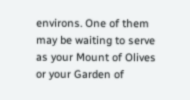environs. One of them may be waiting to serve as your Mount of Olives or your Garden of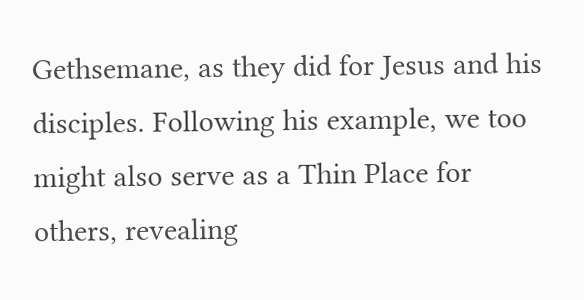Gethsemane, as they did for Jesus and his disciples. Following his example, we too might also serve as a Thin Place for others, revealing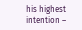his highest intention –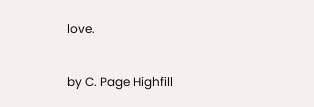love.

by C. Page Highfill